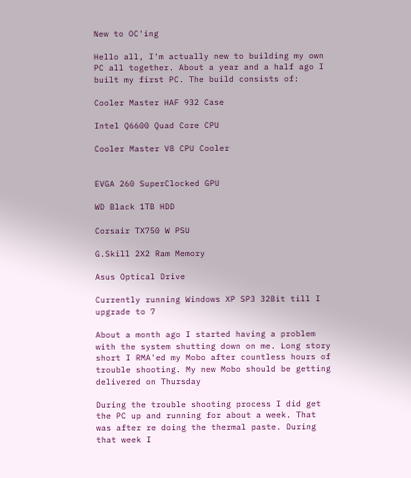New to OC'ing

Hello all, I'm actually new to building my own PC all together. About a year and a half ago I built my first PC. The build consists of:

Cooler Master HAF 932 Case

Intel Q6600 Quad Core CPU

Cooler Master V8 CPU Cooler


EVGA 260 SuperClocked GPU

WD Black 1TB HDD

Corsair TX750 W PSU

G.Skill 2X2 Ram Memory

Asus Optical Drive

Currently running Windows XP SP3 32Bit till I upgrade to 7

About a month ago I started having a problem with the system shutting down on me. Long story short I RMA'ed my Mobo after countless hours of trouble shooting. My new Mobo should be getting delivered on Thursday

During the trouble shooting process I did get the PC up and running for about a week. That was after re doing the thermal paste. During that week I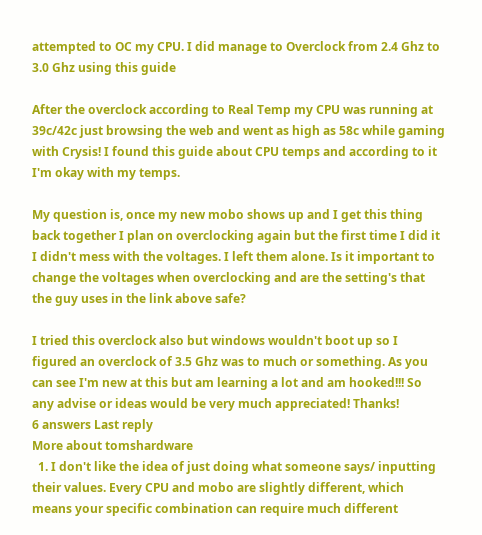attempted to OC my CPU. I did manage to Overclock from 2.4 Ghz to 3.0 Ghz using this guide

After the overclock according to Real Temp my CPU was running at 39c/42c just browsing the web and went as high as 58c while gaming with Crysis! I found this guide about CPU temps and according to it I'm okay with my temps.

My question is, once my new mobo shows up and I get this thing back together I plan on overclocking again but the first time I did it I didn't mess with the voltages. I left them alone. Is it important to change the voltages when overclocking and are the setting's that the guy uses in the link above safe?

I tried this overclock also but windows wouldn't boot up so I figured an overclock of 3.5 Ghz was to much or something. As you can see I'm new at this but am learning a lot and am hooked!!! So any advise or ideas would be very much appreciated! Thanks!
6 answers Last reply
More about tomshardware
  1. I don't like the idea of just doing what someone says/ inputting their values. Every CPU and mobo are slightly different, which means your specific combination can require much different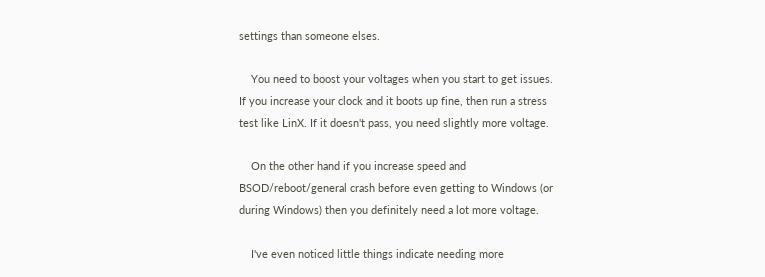settings than someone elses.

    You need to boost your voltages when you start to get issues. If you increase your clock and it boots up fine, then run a stress test like LinX. If it doesn't pass, you need slightly more voltage.

    On the other hand if you increase speed and BSOD/reboot/general crash before even getting to Windows (or during Windows) then you definitely need a lot more voltage.

    I've even noticed little things indicate needing more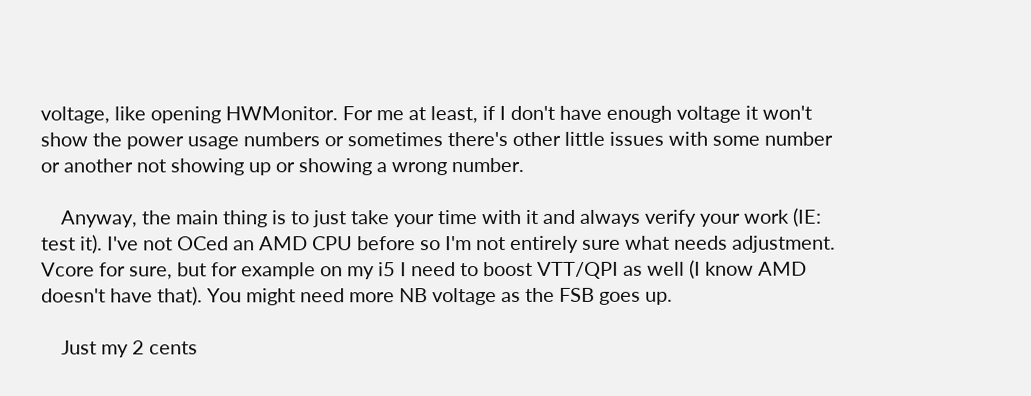voltage, like opening HWMonitor. For me at least, if I don't have enough voltage it won't show the power usage numbers or sometimes there's other little issues with some number or another not showing up or showing a wrong number.

    Anyway, the main thing is to just take your time with it and always verify your work (IE: test it). I've not OCed an AMD CPU before so I'm not entirely sure what needs adjustment. Vcore for sure, but for example on my i5 I need to boost VTT/QPI as well (I know AMD doesn't have that). You might need more NB voltage as the FSB goes up.

    Just my 2 cents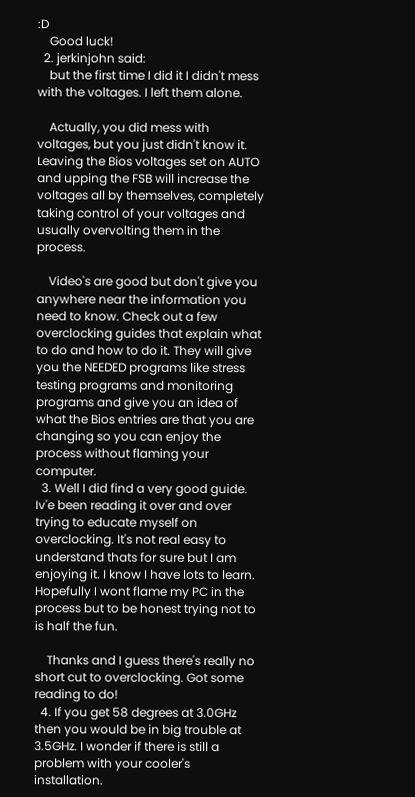:D
    Good luck!
  2. jerkinjohn said:
    but the first time I did it I didn't mess with the voltages. I left them alone.

    Actually, you did mess with voltages, but you just didn't know it. Leaving the Bios voltages set on AUTO and upping the FSB will increase the voltages all by themselves, completely taking control of your voltages and usually overvolting them in the process.

    Video's are good but don't give you anywhere near the information you need to know. Check out a few overclocking guides that explain what to do and how to do it. They will give you the NEEDED programs like stress testing programs and monitoring programs and give you an idea of what the Bios entries are that you are changing so you can enjoy the process without flaming your computer.
  3. Well I did find a very good guide. Iv'e been reading it over and over trying to educate myself on overclocking. It's not real easy to understand thats for sure but I am enjoying it. I know I have lots to learn. Hopefully I wont flame my PC in the process but to be honest trying not to is half the fun.

    Thanks and I guess there's really no short cut to overclocking. Got some reading to do!
  4. If you get 58 degrees at 3.0GHz then you would be in big trouble at 3.5GHz. I wonder if there is still a problem with your cooler's installation.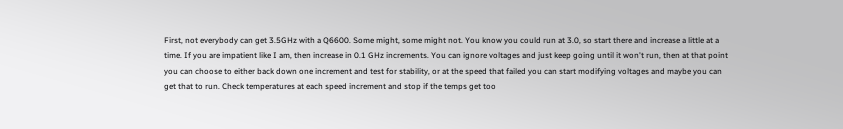First, not everybody can get 3.5GHz with a Q6600. Some might, some might not. You know you could run at 3.0, so start there and increase a little at a time. If you are impatient like I am, then increase in 0.1 GHz increments. You can ignore voltages and just keep going until it won't run, then at that point you can choose to either back down one increment and test for stability, or at the speed that failed you can start modifying voltages and maybe you can get that to run. Check temperatures at each speed increment and stop if the temps get too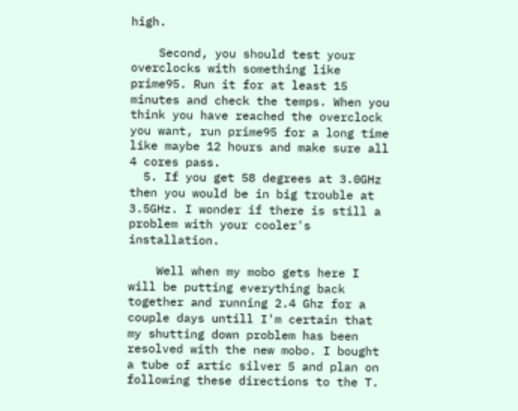high.

    Second, you should test your overclocks with something like prime95. Run it for at least 15 minutes and check the temps. When you think you have reached the overclock you want, run prime95 for a long time like maybe 12 hours and make sure all 4 cores pass.
  5. If you get 58 degrees at 3.0GHz then you would be in big trouble at 3.5GHz. I wonder if there is still a problem with your cooler's installation.

    Well when my mobo gets here I will be putting everything back together and running 2.4 Ghz for a couple days untill I'm certain that my shutting down problem has been resolved with the new mobo. I bought a tube of artic silver 5 and plan on following these directions to the T.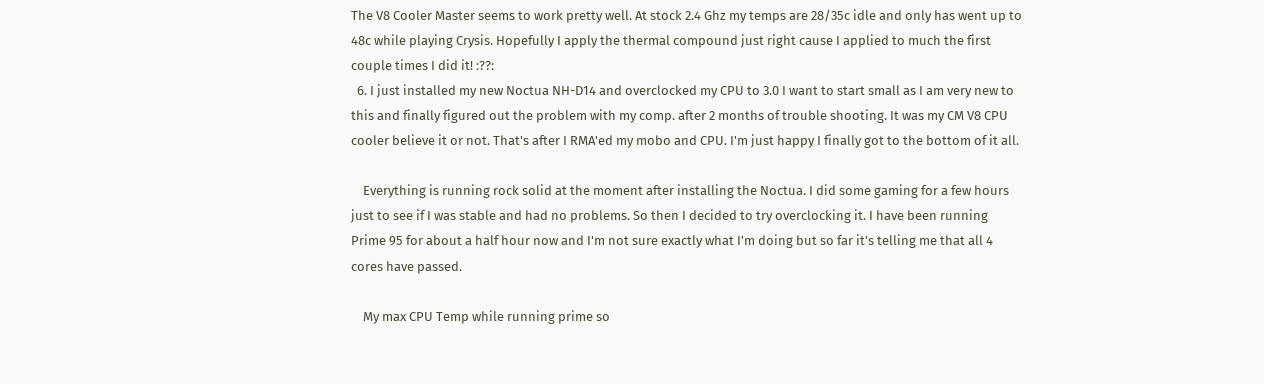The V8 Cooler Master seems to work pretty well. At stock 2.4 Ghz my temps are 28/35c idle and only has went up to 48c while playing Crysis. Hopefully I apply the thermal compound just right cause I applied to much the first couple times I did it! :??:
  6. I just installed my new Noctua NH-D14 and overclocked my CPU to 3.0 I want to start small as I am very new to this and finally figured out the problem with my comp. after 2 months of trouble shooting. It was my CM V8 CPU cooler believe it or not. That's after I RMA'ed my mobo and CPU. I'm just happy I finally got to the bottom of it all.

    Everything is running rock solid at the moment after installing the Noctua. I did some gaming for a few hours just to see if I was stable and had no problems. So then I decided to try overclocking it. I have been running Prime 95 for about a half hour now and I'm not sure exactly what I'm doing but so far it's telling me that all 4 cores have passed.

    My max CPU Temp while running prime so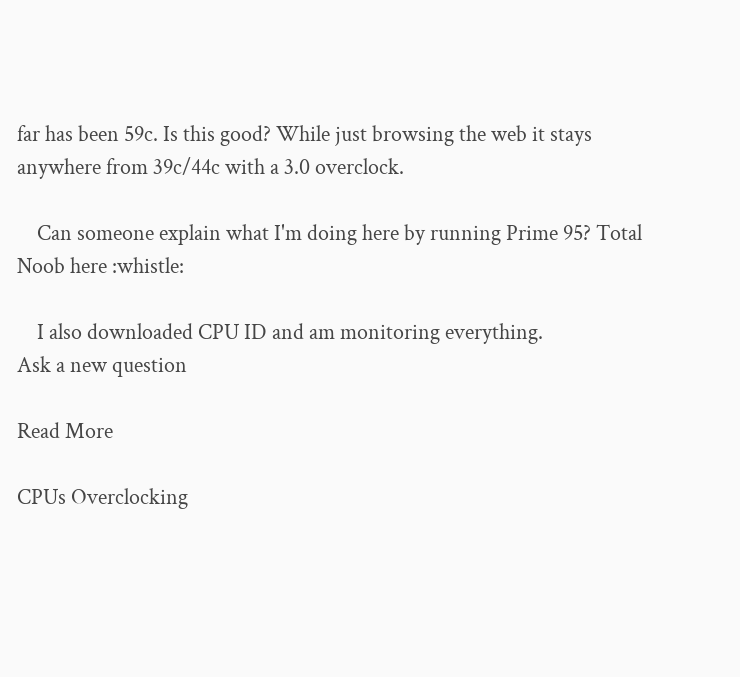far has been 59c. Is this good? While just browsing the web it stays anywhere from 39c/44c with a 3.0 overclock.

    Can someone explain what I'm doing here by running Prime 95? Total Noob here :whistle:

    I also downloaded CPU ID and am monitoring everything.
Ask a new question

Read More

CPUs Overclocking